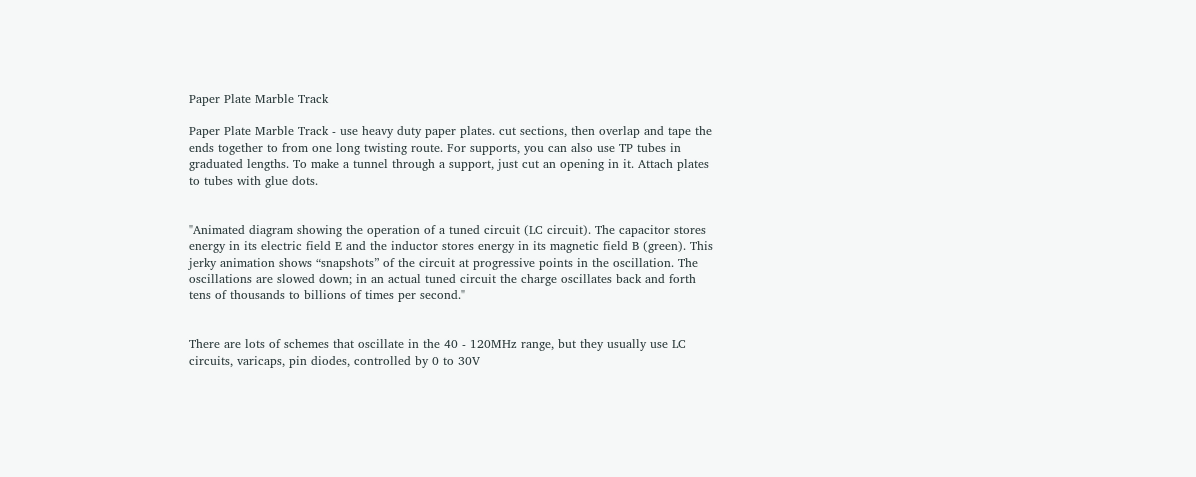Paper Plate Marble Track

Paper Plate Marble Track - use heavy duty paper plates. cut sections, then overlap and tape the ends together to from one long twisting route. For supports, you can also use TP tubes in graduated lengths. To make a tunnel through a support, just cut an opening in it. Attach plates to tubes with glue dots.


"Animated diagram showing the operation of a tuned circuit (LC circuit). The capacitor stores energy in its electric field E and the inductor stores energy in its magnetic field B (green). This jerky animation shows “snapshots” of the circuit at progressive points in the oscillation. The oscillations are slowed down; in an actual tuned circuit the charge oscillates back and forth tens of thousands to billions of times per second."


There are lots of schemes that oscillate in the 40 - 120MHz range, but they usually use LC circuits, varicaps, pin diodes, controlled by 0 to 30V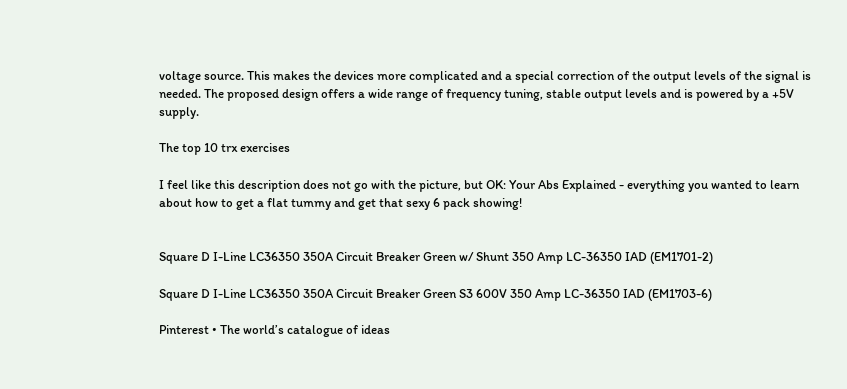voltage source. This makes the devices more complicated and a special correction of the output levels of the signal is needed. The proposed design offers a wide range of frequency tuning, stable output levels and is powered by a +5V supply.

The top 10 trx exercises

I feel like this description does not go with the picture, but OK: Your Abs Explained - everything you wanted to learn about how to get a flat tummy and get that sexy 6 pack showing!


Square D I-Line LC36350 350A Circuit Breaker Green w/ Shunt 350 Amp LC-36350 IAD (EM1701-2)

Square D I-Line LC36350 350A Circuit Breaker Green S3 600V 350 Amp LC-36350 IAD (EM1703-6)

Pinterest • The world’s catalogue of ideas